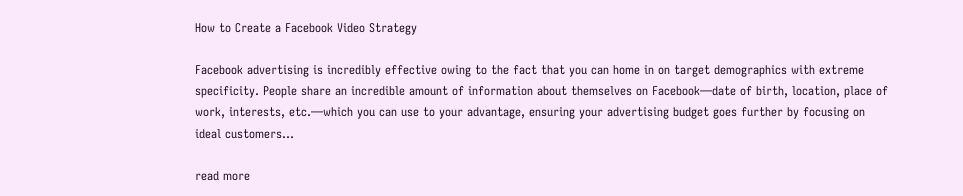How to Create a Facebook Video Strategy

Facebook advertising is incredibly effective owing to the fact that you can home in on target demographics with extreme specificity. People share an incredible amount of information about themselves on Facebook—date of birth, location, place of work, interests, etc.—which you can use to your advantage, ensuring your advertising budget goes further by focusing on ideal customers...

read more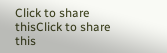Click to share thisClick to share this